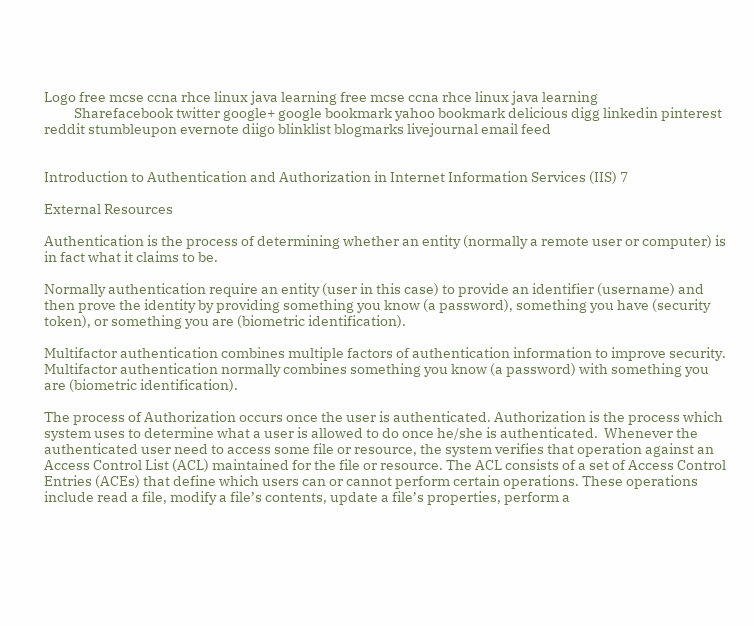Logo free mcse ccna rhce linux java learning free mcse ccna rhce linux java learning
          Sharefacebook twitter google+ google bookmark yahoo bookmark delicious digg linkedin pinterest reddit stumbleupon evernote diigo blinklist blogmarks livejournal email feed


Introduction to Authentication and Authorization in Internet Information Services (IIS) 7

External Resources

Authentication is the process of determining whether an entity (normally a remote user or computer) is in fact what it claims to be.

Normally authentication require an entity (user in this case) to provide an identifier (username) and then prove the identity by providing something you know (a password), something you have (security token), or something you are (biometric identification).

Multifactor authentication combines multiple factors of authentication information to improve security. Multifactor authentication normally combines something you know (a password) with something you are (biometric identification).

The process of Authorization occurs once the user is authenticated. Authorization is the process which system uses to determine what a user is allowed to do once he/she is authenticated.  Whenever the authenticated user need to access some file or resource, the system verifies that operation against an Access Control List (ACL) maintained for the file or resource. The ACL consists of a set of Access Control Entries (ACEs) that define which users can or cannot perform certain operations. These operations include read a file, modify a file’s contents, update a file’s properties, perform a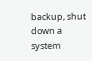backup, shut down a system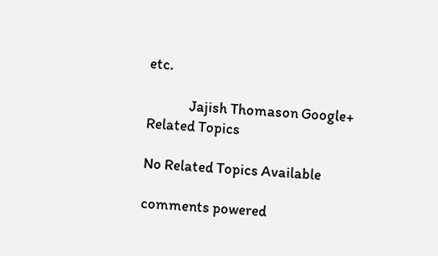etc.

              Jajish Thomason Google+
Related Topics

No Related Topics Available

comments powered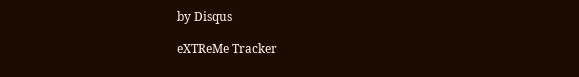by Disqus

eXTReMe Tracker